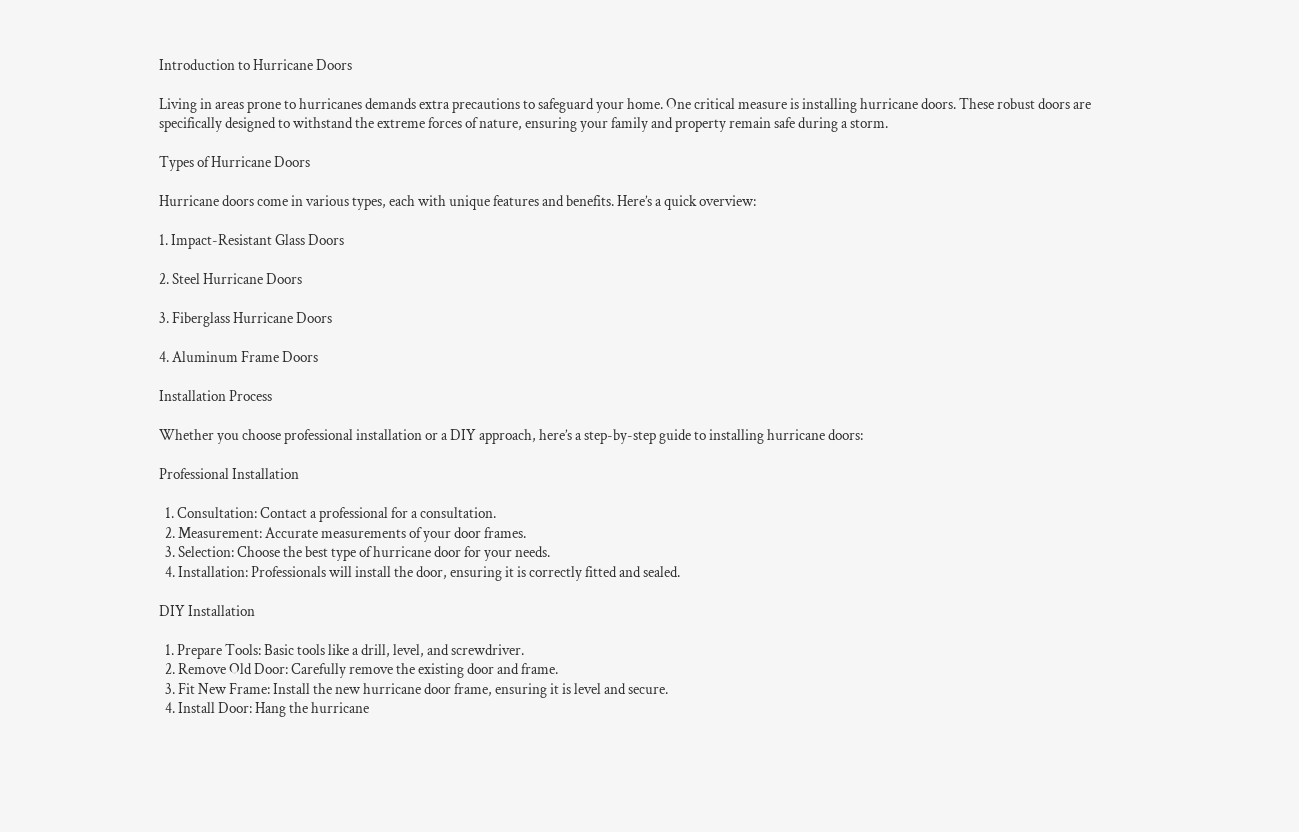Introduction to Hurricane Doors

Living in areas prone to hurricanes demands extra precautions to safeguard your home. One critical measure is installing hurricane doors. These robust doors are specifically designed to withstand the extreme forces of nature, ensuring your family and property remain safe during a storm.

Types of Hurricane Doors

Hurricane doors come in various types, each with unique features and benefits. Here’s a quick overview:

1. Impact-Resistant Glass Doors

2. Steel Hurricane Doors

3. Fiberglass Hurricane Doors

4. Aluminum Frame Doors

Installation Process

Whether you choose professional installation or a DIY approach, here’s a step-by-step guide to installing hurricane doors:

Professional Installation

  1. Consultation: Contact a professional for a consultation.
  2. Measurement: Accurate measurements of your door frames.
  3. Selection: Choose the best type of hurricane door for your needs.
  4. Installation: Professionals will install the door, ensuring it is correctly fitted and sealed.

DIY Installation

  1. Prepare Tools: Basic tools like a drill, level, and screwdriver.
  2. Remove Old Door: Carefully remove the existing door and frame.
  3. Fit New Frame: Install the new hurricane door frame, ensuring it is level and secure.
  4. Install Door: Hang the hurricane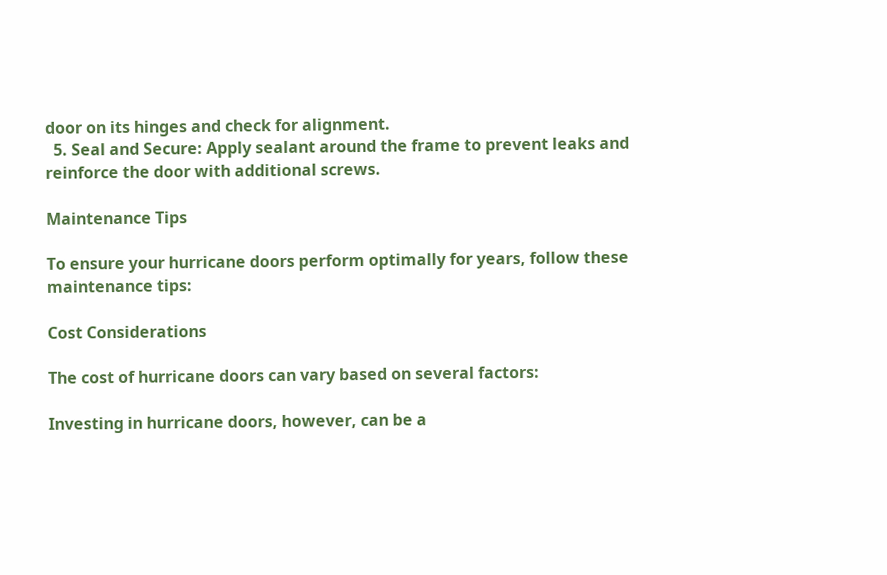door on its hinges and check for alignment.
  5. Seal and Secure: Apply sealant around the frame to prevent leaks and reinforce the door with additional screws.

Maintenance Tips

To ensure your hurricane doors perform optimally for years, follow these maintenance tips:

Cost Considerations

The cost of hurricane doors can vary based on several factors:

Investing in hurricane doors, however, can be a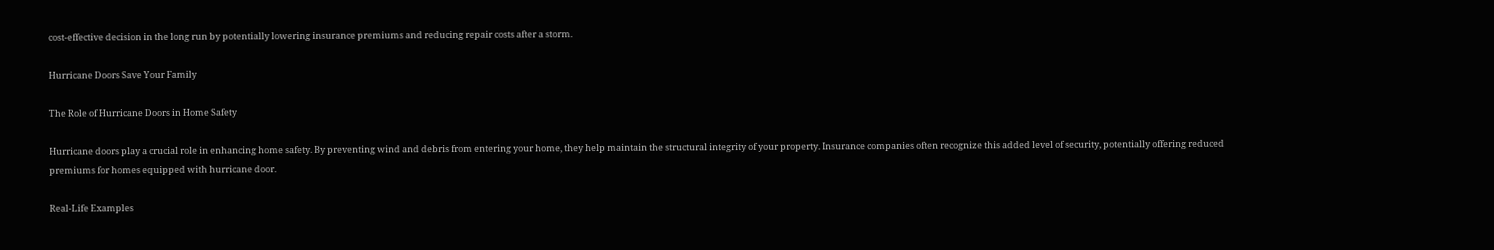cost-effective decision in the long run by potentially lowering insurance premiums and reducing repair costs after a storm.

Hurricane Doors Save Your Family

The Role of Hurricane Doors in Home Safety

Hurricane doors play a crucial role in enhancing home safety. By preventing wind and debris from entering your home, they help maintain the structural integrity of your property. Insurance companies often recognize this added level of security, potentially offering reduced premiums for homes equipped with hurricane door.

Real-Life Examples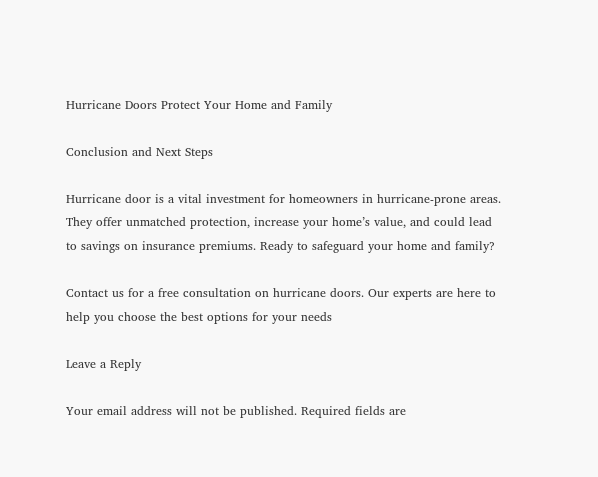Hurricane Doors Protect Your Home and Family

Conclusion and Next Steps

Hurricane door is a vital investment for homeowners in hurricane-prone areas. They offer unmatched protection, increase your home’s value, and could lead to savings on insurance premiums. Ready to safeguard your home and family?

Contact us for a free consultation on hurricane doors. Our experts are here to help you choose the best options for your needs

Leave a Reply

Your email address will not be published. Required fields are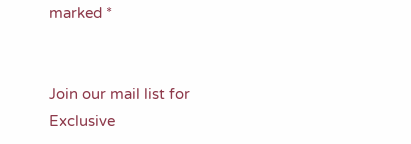marked *


Join our mail list for Exclusive